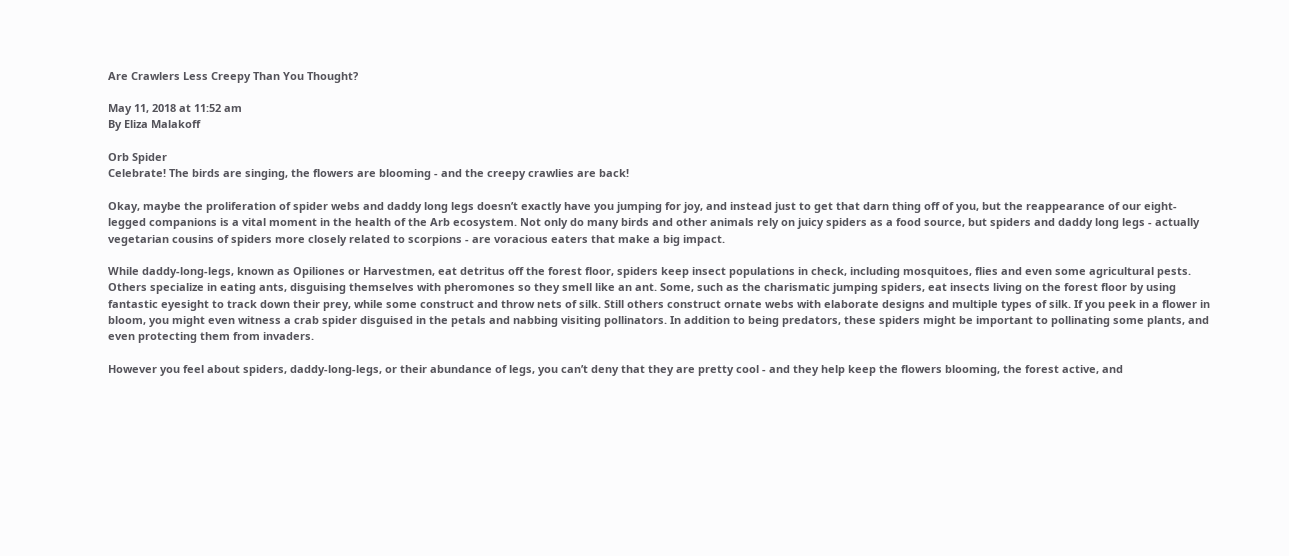Are Crawlers Less Creepy Than You Thought?

May 11, 2018 at 11:52 am
By Eliza Malakoff

Orb Spider
Celebrate! The birds are singing, the flowers are blooming - and the creepy crawlies are back!

Okay, maybe the proliferation of spider webs and daddy long legs doesn’t exactly have you jumping for joy, and instead just to get that darn thing off of you, but the reappearance of our eight-legged companions is a vital moment in the health of the Arb ecosystem. Not only do many birds and other animals rely on juicy spiders as a food source, but spiders and daddy long legs - actually vegetarian cousins of spiders more closely related to scorpions - are voracious eaters that make a big impact.

While daddy-long-legs, known as Opiliones or Harvestmen, eat detritus off the forest floor, spiders keep insect populations in check, including mosquitoes, flies and even some agricultural pests. Others specialize in eating ants, disguising themselves with pheromones so they smell like an ant. Some, such as the charismatic jumping spiders, eat insects living on the forest floor by using fantastic eyesight to track down their prey, while some construct and throw nets of silk. Still others construct ornate webs with elaborate designs and multiple types of silk. If you peek in a flower in bloom, you might even witness a crab spider disguised in the petals and nabbing visiting pollinators. In addition to being predators, these spiders might be important to pollinating some plants, and even protecting them from invaders.

However you feel about spiders, daddy-long-legs, or their abundance of legs, you can’t deny that they are pretty cool - and they help keep the flowers blooming, the forest active, and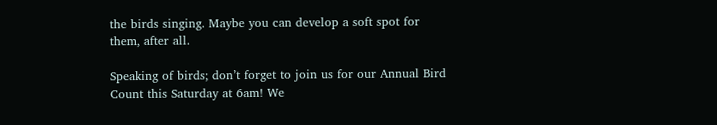the birds singing. Maybe you can develop a soft spot for them, after all.

Speaking of birds; don’t forget to join us for our Annual Bird Count this Saturday at 6am! We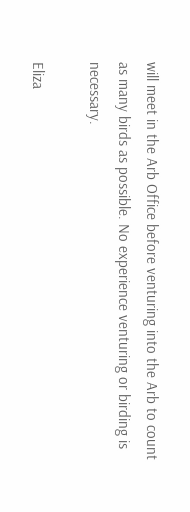will meet in the Arb Office before venturing into the Arb to count as many birds as possible. No experience venturing or birding is necessary.

Eliza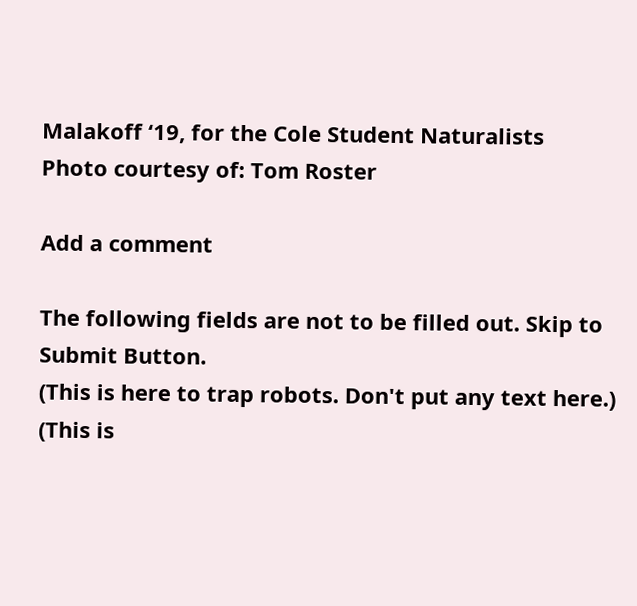Malakoff ‘19, for the Cole Student Naturalists
Photo courtesy of: Tom Roster

Add a comment

The following fields are not to be filled out. Skip to Submit Button.
(This is here to trap robots. Don't put any text here.)
(This is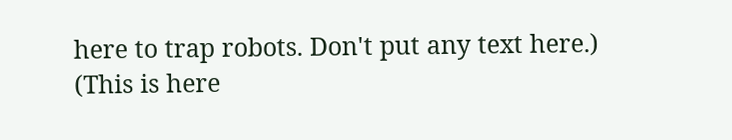here to trap robots. Don't put any text here.)
(This is here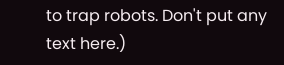to trap robots. Don't put any text here.)